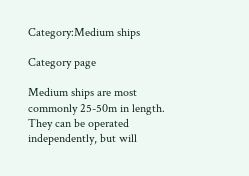Category:Medium ships

Category page

Medium ships are most commonly 25-50m in length. They can be operated independently, but will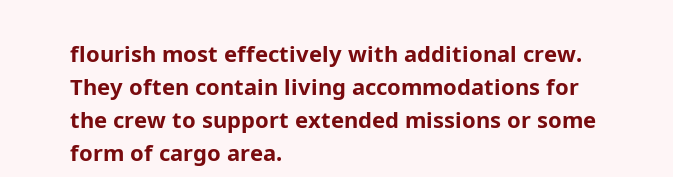flourish most effectively with additional crew. They often contain living accommodations for the crew to support extended missions or some form of cargo area.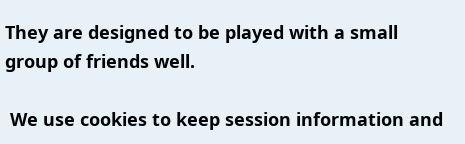They are designed to be played with a small group of friends well.

 We use cookies to keep session information and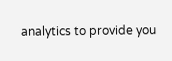analytics to provide you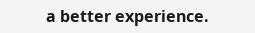a better experience.